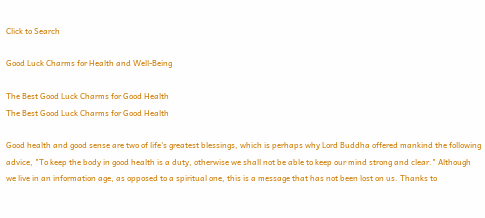Click to Search

Good Luck Charms for Health and Well-Being

The Best Good Luck Charms for Good Health
The Best Good Luck Charms for Good Health

Good health and good sense are two of life's greatest blessings, which is perhaps why Lord Buddha offered mankind the following advice, "To keep the body in good health is a duty, otherwise we shall not be able to keep our mind strong and clear." Although we live in an information age, as opposed to a spiritual one, this is a message that has not been lost on us. Thanks to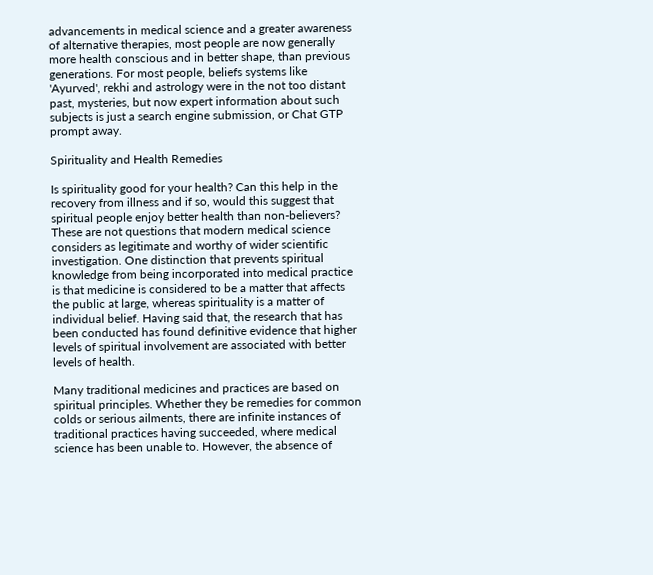advancements in medical science and a greater awareness of alternative therapies, most people are now generally more health conscious and in better shape, than previous generations. For most people, beliefs systems like 'Ayurved', rekhi and astrology were in the not too distant past, mysteries, but now expert information about such subjects is just a search engine submission, or Chat GTP prompt away.

Spirituality and Health Remedies

Is spirituality good for your health? Can this help in the recovery from illness and if so, would this suggest that spiritual people enjoy better health than non-believers? These are not questions that modern medical science considers as legitimate and worthy of wider scientific investigation. One distinction that prevents spiritual knowledge from being incorporated into medical practice is that medicine is considered to be a matter that affects the public at large, whereas spirituality is a matter of individual belief. Having said that, the research that has been conducted has found definitive evidence that higher levels of spiritual involvement are associated with better levels of health.

Many traditional medicines and practices are based on spiritual principles. Whether they be remedies for common colds or serious ailments, there are infinite instances of traditional practices having succeeded, where medical science has been unable to. However, the absence of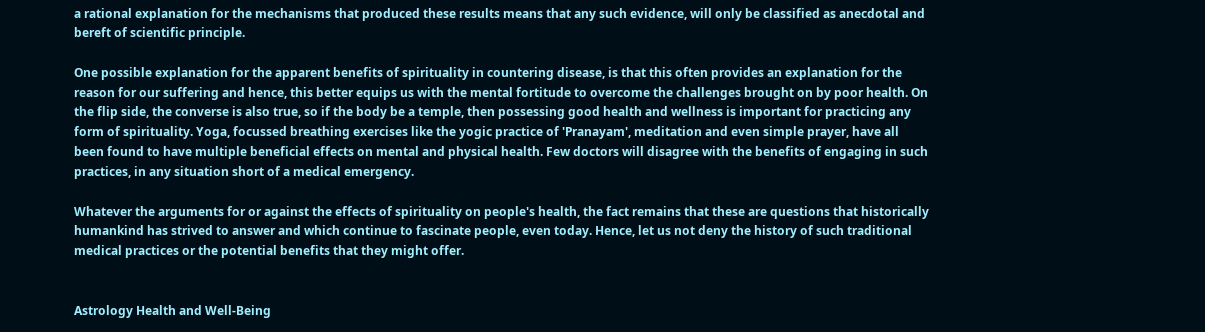a rational explanation for the mechanisms that produced these results means that any such evidence, will only be classified as anecdotal and bereft of scientific principle.

One possible explanation for the apparent benefits of spirituality in countering disease, is that this often provides an explanation for the reason for our suffering and hence, this better equips us with the mental fortitude to overcome the challenges brought on by poor health. On the flip side, the converse is also true, so if the body be a temple, then possessing good health and wellness is important for practicing any form of spirituality. Yoga, focussed breathing exercises like the yogic practice of 'Pranayam', meditation and even simple prayer, have all been found to have multiple beneficial effects on mental and physical health. Few doctors will disagree with the benefits of engaging in such practices, in any situation short of a medical emergency.

Whatever the arguments for or against the effects of spirituality on people's health, the fact remains that these are questions that historically humankind has strived to answer and which continue to fascinate people, even today. Hence, let us not deny the history of such traditional medical practices or the potential benefits that they might offer.


Astrology Health and Well-Being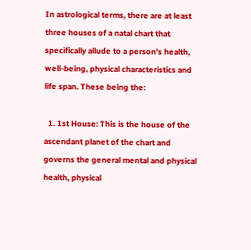In astrological terms, there are at least three houses of a natal chart that specifically allude to a person's health, well-being, physical characteristics and life span. These being the:

  1. 1st House: This is the house of the ascendant planet of the chart and governs the general mental and physical health, physical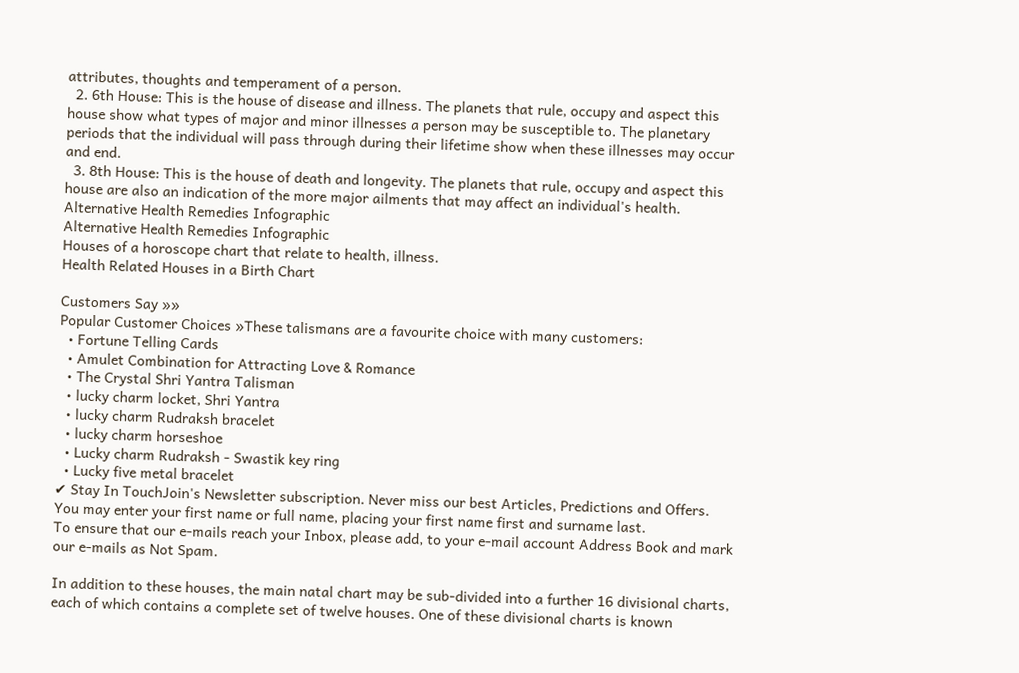attributes, thoughts and temperament of a person.
  2. 6th House: This is the house of disease and illness. The planets that rule, occupy and aspect this house show what types of major and minor illnesses a person may be susceptible to. The planetary periods that the individual will pass through during their lifetime show when these illnesses may occur and end.
  3. 8th House: This is the house of death and longevity. The planets that rule, occupy and aspect this house are also an indication of the more major ailments that may affect an individual's health.
Alternative Health Remedies Infographic
Alternative Health Remedies Infographic
Houses of a horoscope chart that relate to health, illness.
Health Related Houses in a Birth Chart

Customers Say »»
Popular Customer Choices »These talismans are a favourite choice with many customers:
  • Fortune Telling Cards
  • Amulet Combination for Attracting Love & Romance
  • The Crystal Shri Yantra Talisman
  • lucky charm locket, Shri Yantra
  • lucky charm Rudraksh bracelet
  • lucky charm horseshoe
  • Lucky charm Rudraksh - Swastik key ring
  • Lucky five metal bracelet
✔ Stay In TouchJoin's Newsletter subscription. Never miss our best Articles, Predictions and Offers.
You may enter your first name or full name, placing your first name first and surname last.
To ensure that our e-mails reach your Inbox, please add, to your e-mail account Address Book and mark our e-mails as Not Spam.

In addition to these houses, the main natal chart may be sub-divided into a further 16 divisional charts, each of which contains a complete set of twelve houses. One of these divisional charts is known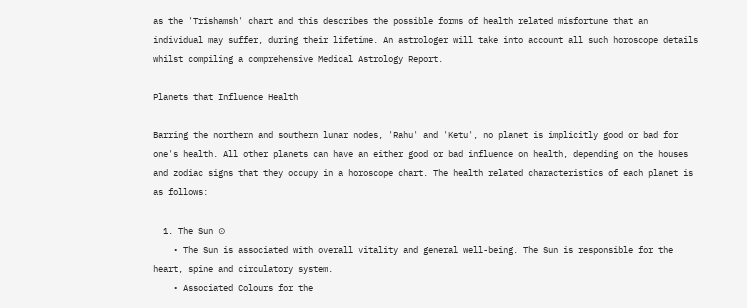as the 'Trishamsh' chart and this describes the possible forms of health related misfortune that an individual may suffer, during their lifetime. An astrologer will take into account all such horoscope details whilst compiling a comprehensive Medical Astrology Report.

Planets that Influence Health

Barring the northern and southern lunar nodes, 'Rahu' and 'Ketu', no planet is implicitly good or bad for one's health. All other planets can have an either good or bad influence on health, depending on the houses and zodiac signs that they occupy in a horoscope chart. The health related characteristics of each planet is as follows:

  1. The Sun ⊙
    • The Sun is associated with overall vitality and general well-being. The Sun is responsible for the heart, spine and circulatory system.
    • Associated Colours for the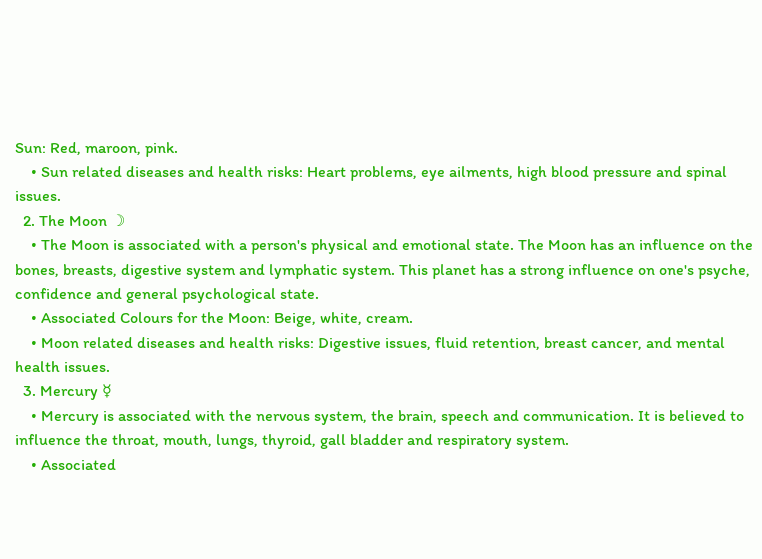Sun: Red, maroon, pink.
    • Sun related diseases and health risks: Heart problems, eye ailments, high blood pressure and spinal issues.
  2. The Moon ☽
    • The Moon is associated with a person's physical and emotional state. The Moon has an influence on the bones, breasts, digestive system and lymphatic system. This planet has a strong influence on one's psyche, confidence and general psychological state.
    • Associated Colours for the Moon: Beige, white, cream.
    • Moon related diseases and health risks: Digestive issues, fluid retention, breast cancer, and mental health issues.
  3. Mercury ☿
    • Mercury is associated with the nervous system, the brain, speech and communication. It is believed to influence the throat, mouth, lungs, thyroid, gall bladder and respiratory system.
    • Associated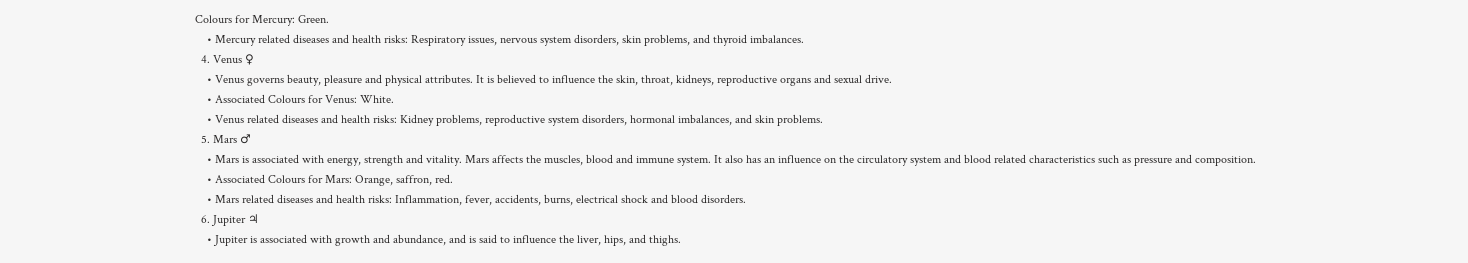Colours for Mercury: Green.
    • Mercury related diseases and health risks: Respiratory issues, nervous system disorders, skin problems, and thyroid imbalances.
  4. Venus ♀
    • Venus governs beauty, pleasure and physical attributes. It is believed to influence the skin, throat, kidneys, reproductive organs and sexual drive.
    • Associated Colours for Venus: White.
    • Venus related diseases and health risks: Kidney problems, reproductive system disorders, hormonal imbalances, and skin problems.
  5. Mars ♂
    • Mars is associated with energy, strength and vitality. Mars affects the muscles, blood and immune system. It also has an influence on the circulatory system and blood related characteristics such as pressure and composition.
    • Associated Colours for Mars: Orange, saffron, red.
    • Mars related diseases and health risks: Inflammation, fever, accidents, burns, electrical shock and blood disorders.
  6. Jupiter ♃
    • Jupiter is associated with growth and abundance, and is said to influence the liver, hips, and thighs.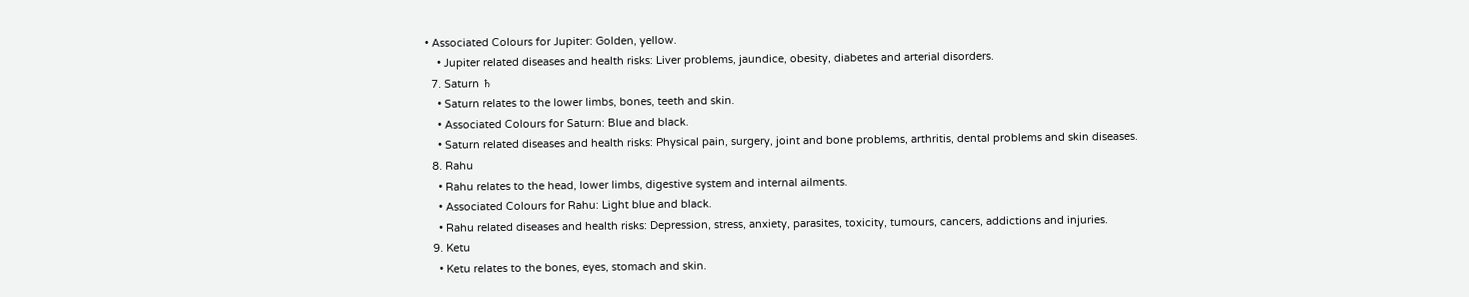• Associated Colours for Jupiter: Golden, yellow.
    • Jupiter related diseases and health risks: Liver problems, jaundice, obesity, diabetes and arterial disorders.
  7. Saturn ♄
    • Saturn relates to the lower limbs, bones, teeth and skin.
    • Associated Colours for Saturn: Blue and black.
    • Saturn related diseases and health risks: Physical pain, surgery, joint and bone problems, arthritis, dental problems and skin diseases.
  8. Rahu
    • Rahu relates to the head, lower limbs, digestive system and internal ailments.
    • Associated Colours for Rahu: Light blue and black.
    • Rahu related diseases and health risks: Depression, stress, anxiety, parasites, toxicity, tumours, cancers, addictions and injuries.
  9. Ketu
    • Ketu relates to the bones, eyes, stomach and skin.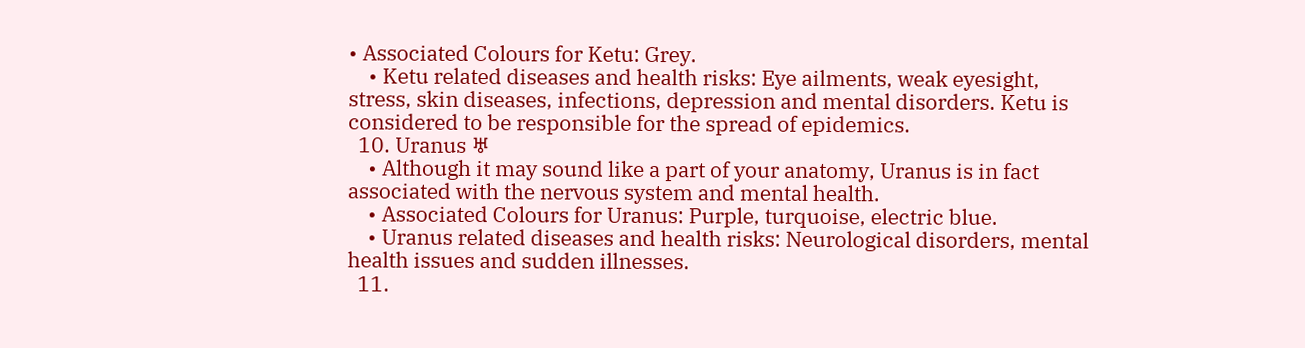• Associated Colours for Ketu: Grey.
    • Ketu related diseases and health risks: Eye ailments, weak eyesight, stress, skin diseases, infections, depression and mental disorders. Ketu is considered to be responsible for the spread of epidemics.
  10. Uranus ♅
    • Although it may sound like a part of your anatomy, Uranus is in fact associated with the nervous system and mental health.
    • Associated Colours for Uranus: Purple, turquoise, electric blue.
    • Uranus related diseases and health risks: Neurological disorders, mental health issues and sudden illnesses.
  11.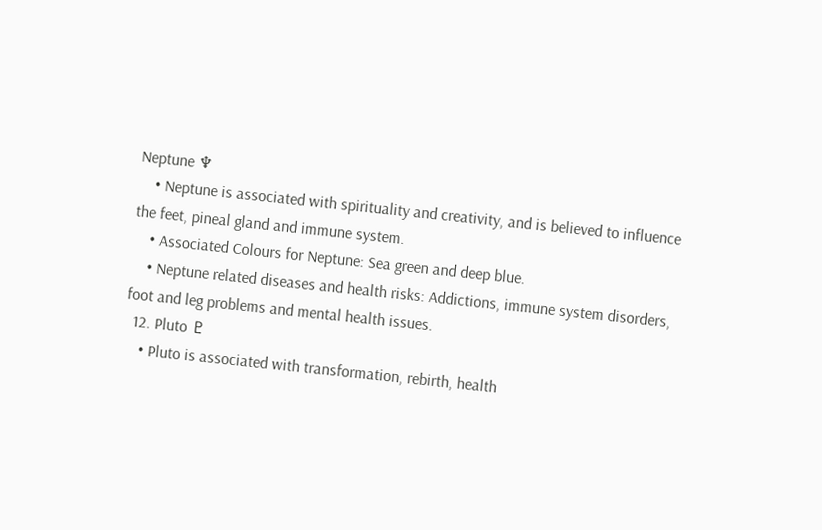Neptune ♆
    • Neptune is associated with spirituality and creativity, and is believed to influence the feet, pineal gland and immune system.
    • Associated Colours for Neptune: Sea green and deep blue.
    • Neptune related diseases and health risks: Addictions, immune system disorders, foot and leg problems and mental health issues.
  12. Pluto ♇
    • Pluto is associated with transformation, rebirth, health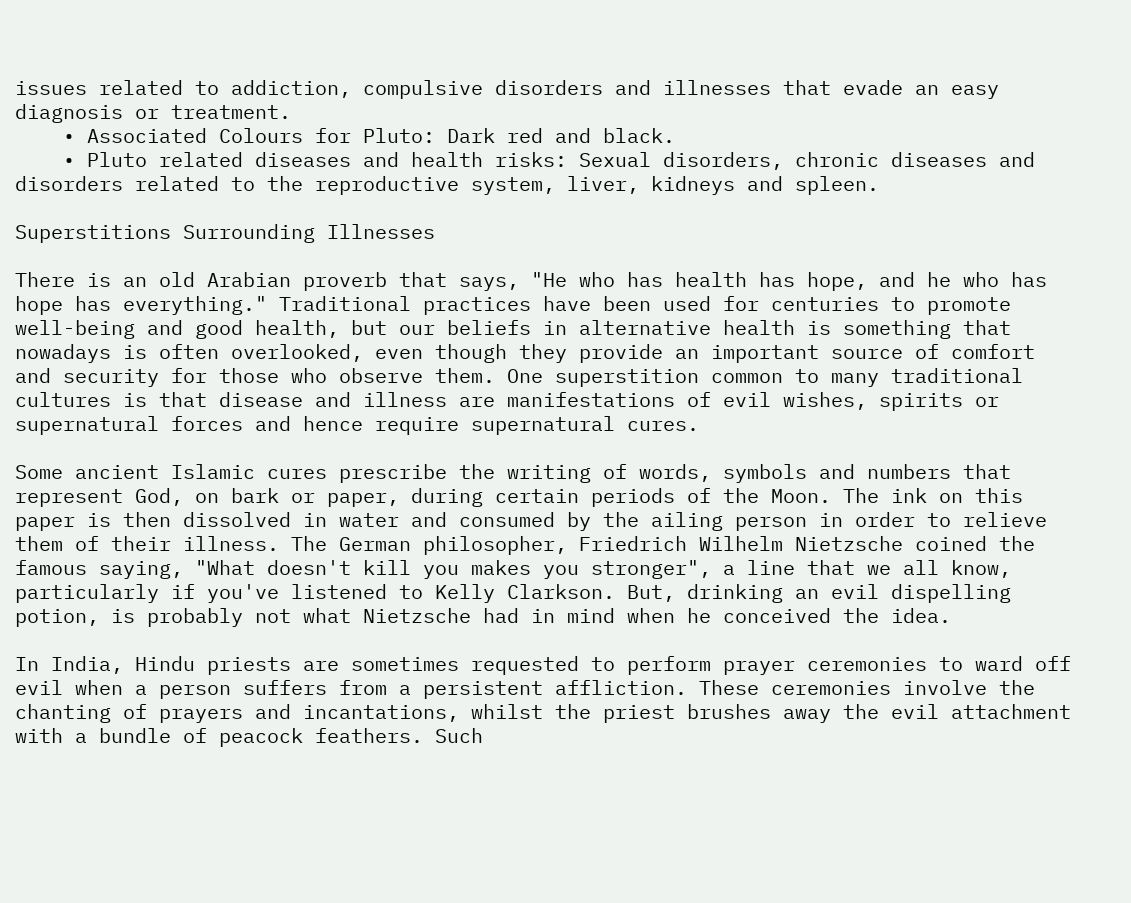issues related to addiction, compulsive disorders and illnesses that evade an easy diagnosis or treatment.
    • Associated Colours for Pluto: Dark red and black.
    • Pluto related diseases and health risks: Sexual disorders, chronic diseases and disorders related to the reproductive system, liver, kidneys and spleen.

Superstitions Surrounding Illnesses

There is an old Arabian proverb that says, "He who has health has hope, and he who has hope has everything." Traditional practices have been used for centuries to promote well-being and good health, but our beliefs in alternative health is something that nowadays is often overlooked, even though they provide an important source of comfort and security for those who observe them. One superstition common to many traditional cultures is that disease and illness are manifestations of evil wishes, spirits or supernatural forces and hence require supernatural cures.

Some ancient Islamic cures prescribe the writing of words, symbols and numbers that represent God, on bark or paper, during certain periods of the Moon. The ink on this paper is then dissolved in water and consumed by the ailing person in order to relieve them of their illness. The German philosopher, Friedrich Wilhelm Nietzsche coined the famous saying, "What doesn't kill you makes you stronger", a line that we all know, particularly if you've listened to Kelly Clarkson. But, drinking an evil dispelling potion, is probably not what Nietzsche had in mind when he conceived the idea.

In India, Hindu priests are sometimes requested to perform prayer ceremonies to ward off evil when a person suffers from a persistent affliction. These ceremonies involve the chanting of prayers and incantations, whilst the priest brushes away the evil attachment with a bundle of peacock feathers. Such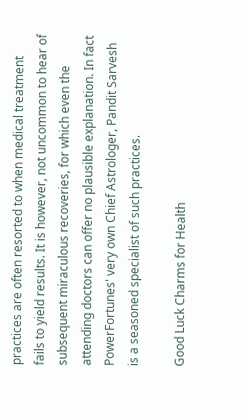practices are often resorted to when medical treatment fails to yield results. It is however, not uncommon to hear of subsequent miraculous recoveries, for which even the attending doctors can offer no plausible explanation. In fact PowerFortunes' very own Chief Astrologer, Pandit Sarvesh is a seasoned specialist of such practices.

Good Luck Charms for Health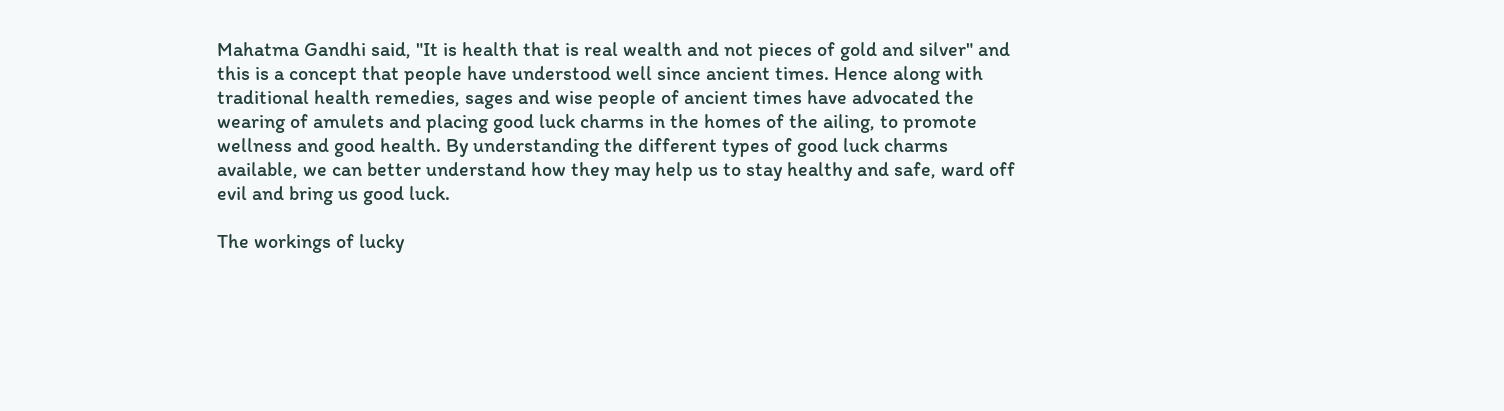Mahatma Gandhi said, "It is health that is real wealth and not pieces of gold and silver" and this is a concept that people have understood well since ancient times. Hence along with traditional health remedies, sages and wise people of ancient times have advocated the wearing of amulets and placing good luck charms in the homes of the ailing, to promote wellness and good health. By understanding the different types of good luck charms available, we can better understand how they may help us to stay healthy and safe, ward off evil and bring us good luck.

The workings of lucky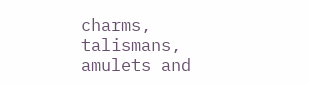charms, talismans, amulets and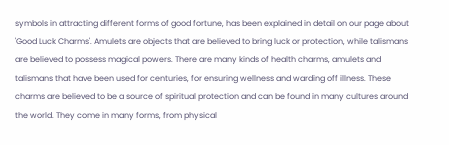symbols in attracting different forms of good fortune, has been explained in detail on our page about 'Good Luck Charms'. Amulets are objects that are believed to bring luck or protection, while talismans are believed to possess magical powers. There are many kinds of health charms, amulets and talismans that have been used for centuries, for ensuring wellness and warding off illness. These charms are believed to be a source of spiritual protection and can be found in many cultures around the world. They come in many forms, from physical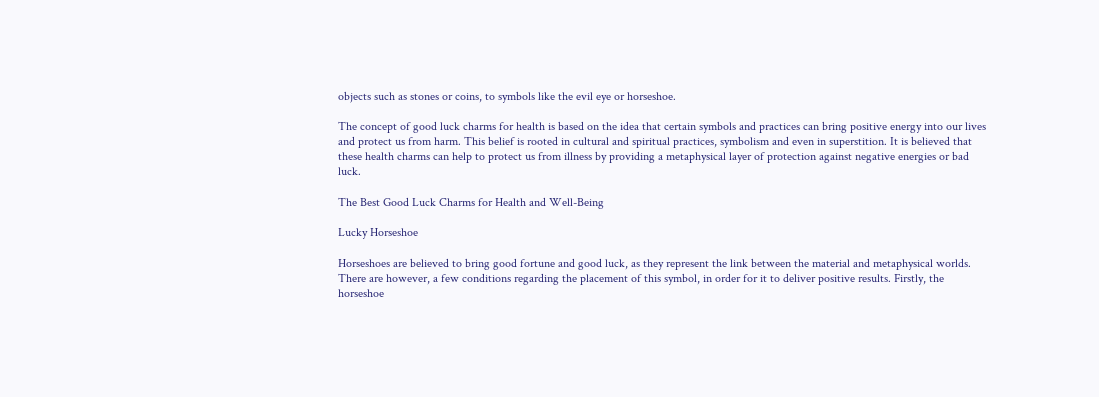objects such as stones or coins, to symbols like the evil eye or horseshoe.

The concept of good luck charms for health is based on the idea that certain symbols and practices can bring positive energy into our lives and protect us from harm. This belief is rooted in cultural and spiritual practices, symbolism and even in superstition. It is believed that these health charms can help to protect us from illness by providing a metaphysical layer of protection against negative energies or bad luck.

The Best Good Luck Charms for Health and Well-Being

Lucky Horseshoe

Horseshoes are believed to bring good fortune and good luck, as they represent the link between the material and metaphysical worlds. There are however, a few conditions regarding the placement of this symbol, in order for it to deliver positive results. Firstly, the horseshoe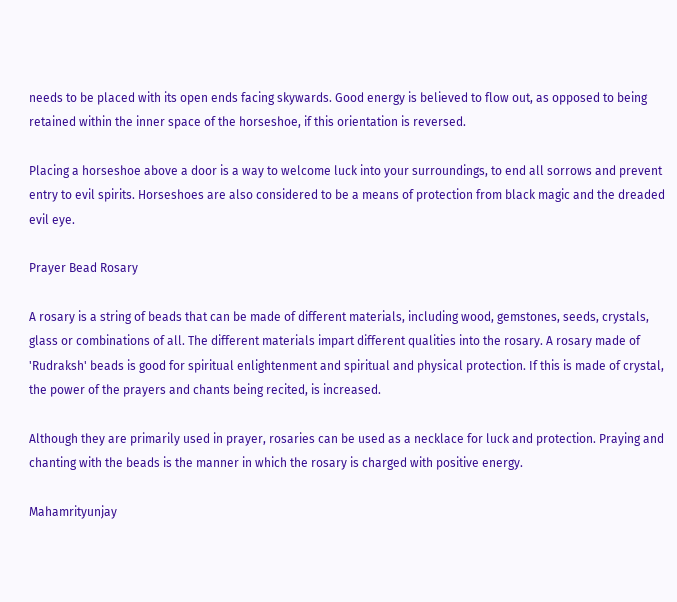needs to be placed with its open ends facing skywards. Good energy is believed to flow out, as opposed to being retained within the inner space of the horseshoe, if this orientation is reversed.

Placing a horseshoe above a door is a way to welcome luck into your surroundings, to end all sorrows and prevent entry to evil spirits. Horseshoes are also considered to be a means of protection from black magic and the dreaded evil eye.

Prayer Bead Rosary

A rosary is a string of beads that can be made of different materials, including wood, gemstones, seeds, crystals, glass or combinations of all. The different materials impart different qualities into the rosary. A rosary made of 'Rudraksh' beads is good for spiritual enlightenment and spiritual and physical protection. If this is made of crystal, the power of the prayers and chants being recited, is increased.

Although they are primarily used in prayer, rosaries can be used as a necklace for luck and protection. Praying and chanting with the beads is the manner in which the rosary is charged with positive energy.

Mahamrityunjay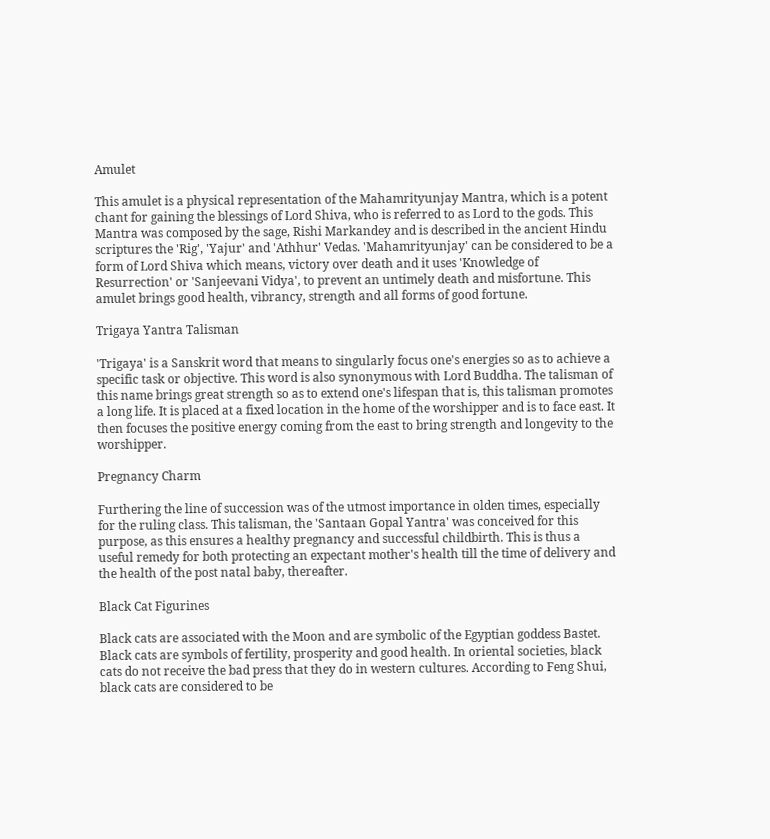Amulet

This amulet is a physical representation of the Mahamrityunjay Mantra, which is a potent chant for gaining the blessings of Lord Shiva, who is referred to as Lord to the gods. This Mantra was composed by the sage, Rishi Markandey and is described in the ancient Hindu scriptures the 'Rig', 'Yajur' and 'Athhur' Vedas. 'Mahamrityunjay' can be considered to be a form of Lord Shiva which means, victory over death and it uses 'Knowledge of Resurrection' or 'Sanjeevani Vidya', to prevent an untimely death and misfortune. This amulet brings good health, vibrancy, strength and all forms of good fortune.

Trigaya Yantra Talisman

'Trigaya' is a Sanskrit word that means to singularly focus one's energies so as to achieve a specific task or objective. This word is also synonymous with Lord Buddha. The talisman of this name brings great strength so as to extend one's lifespan that is, this talisman promotes a long life. It is placed at a fixed location in the home of the worshipper and is to face east. It then focuses the positive energy coming from the east to bring strength and longevity to the worshipper.

Pregnancy Charm

Furthering the line of succession was of the utmost importance in olden times, especially for the ruling class. This talisman, the 'Santaan Gopal Yantra' was conceived for this purpose, as this ensures a healthy pregnancy and successful childbirth. This is thus a useful remedy for both protecting an expectant mother's health till the time of delivery and the health of the post natal baby, thereafter.

Black Cat Figurines

Black cats are associated with the Moon and are symbolic of the Egyptian goddess Bastet. Black cats are symbols of fertility, prosperity and good health. In oriental societies, black cats do not receive the bad press that they do in western cultures. According to Feng Shui, black cats are considered to be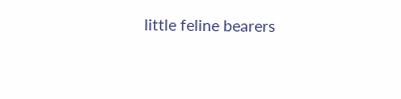little feline bearers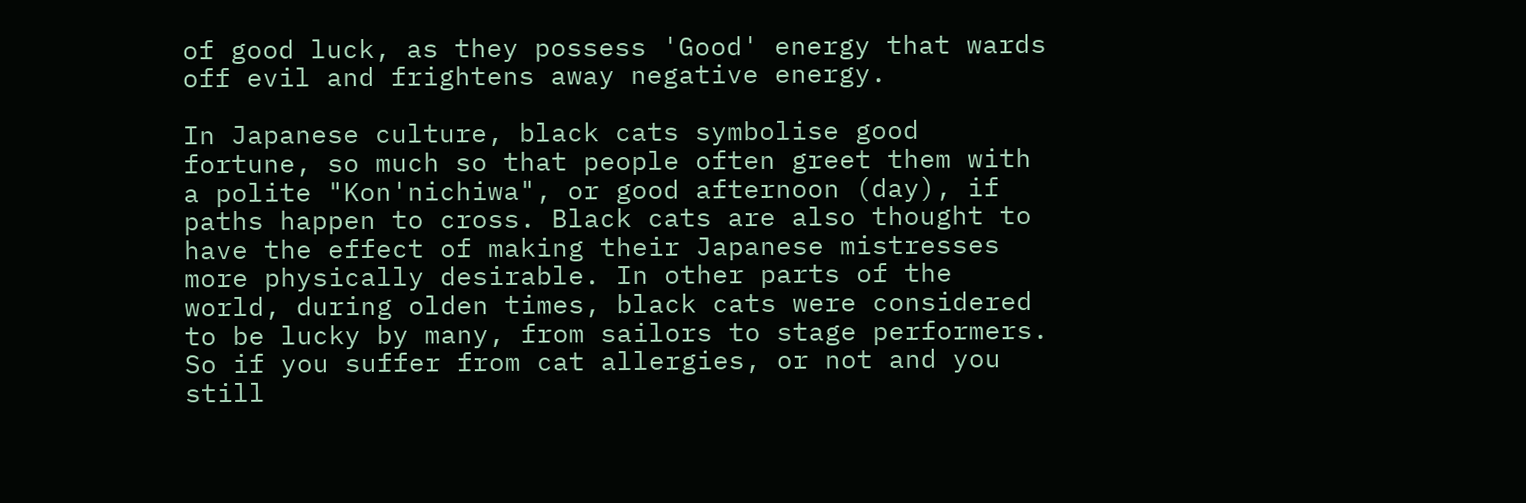of good luck, as they possess 'Good' energy that wards off evil and frightens away negative energy.

In Japanese culture, black cats symbolise good fortune, so much so that people often greet them with a polite "Kon'nichiwa", or good afternoon (day), if paths happen to cross. Black cats are also thought to have the effect of making their Japanese mistresses more physically desirable. In other parts of the world, during olden times, black cats were considered to be lucky by many, from sailors to stage performers. So if you suffer from cat allergies, or not and you still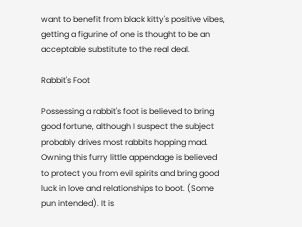want to benefit from black kitty's positive vibes, getting a figurine of one is thought to be an acceptable substitute to the real deal.

Rabbit's Foot

Possessing a rabbit's foot is believed to bring good fortune, although I suspect the subject probably drives most rabbits hopping mad. Owning this furry little appendage is believed to protect you from evil spirits and bring good luck in love and relationships to boot. (Some pun intended). It is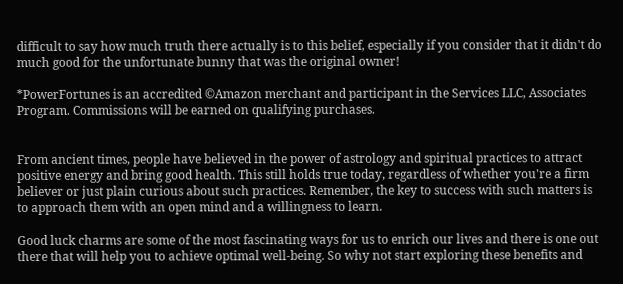difficult to say how much truth there actually is to this belief, especially if you consider that it didn't do much good for the unfortunate bunny that was the original owner!

*PowerFortunes is an accredited ©Amazon merchant and participant in the Services LLC, Associates Program. Commissions will be earned on qualifying purchases.


From ancient times, people have believed in the power of astrology and spiritual practices to attract positive energy and bring good health. This still holds true today, regardless of whether you're a firm believer or just plain curious about such practices. Remember, the key to success with such matters is to approach them with an open mind and a willingness to learn.

Good luck charms are some of the most fascinating ways for us to enrich our lives and there is one out there that will help you to achieve optimal well-being. So why not start exploring these benefits and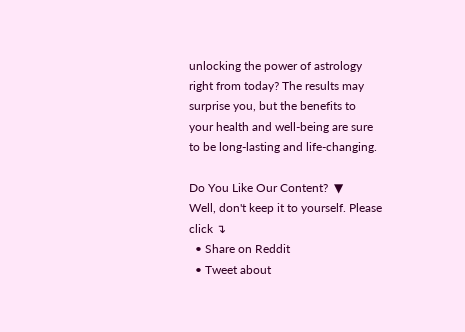unlocking the power of astrology right from today? The results may surprise you, but the benefits to your health and well-being are sure to be long-lasting and life-changing.

Do You Like Our Content?  ▼
Well, don't keep it to yourself. Please click ↴
  • Share on Reddit
  • Tweet about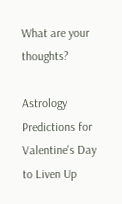What are your thoughts?

Astrology Predictions for Valentine's Day to Liven Up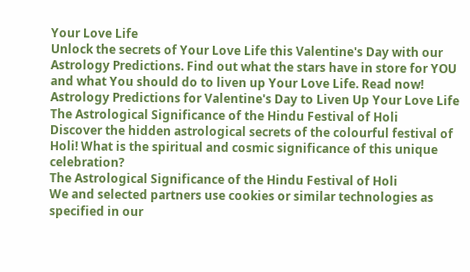Your Love Life
Unlock the secrets of Your Love Life this Valentine's Day with our Astrology Predictions. Find out what the stars have in store for YOU and what You should do to liven up Your Love Life. Read now!
Astrology Predictions for Valentine's Day to Liven Up Your Love Life
The Astrological Significance of the Hindu Festival of Holi
Discover the hidden astrological secrets of the colourful festival of Holi! What is the spiritual and cosmic significance of this unique celebration?
The Astrological Significance of the Hindu Festival of Holi
We and selected partners use cookies or similar technologies as specified in our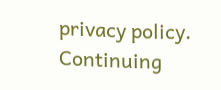privacy policy. Continuing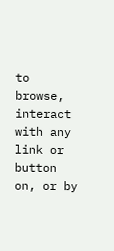to browse, interact with any link or button on, or by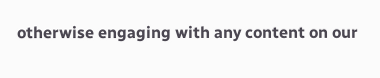otherwise engaging with any content on our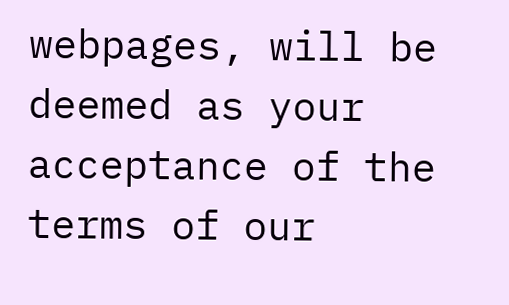webpages, will be deemed as your acceptance of the terms of our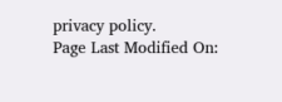privacy policy.
Page Last Modified On: